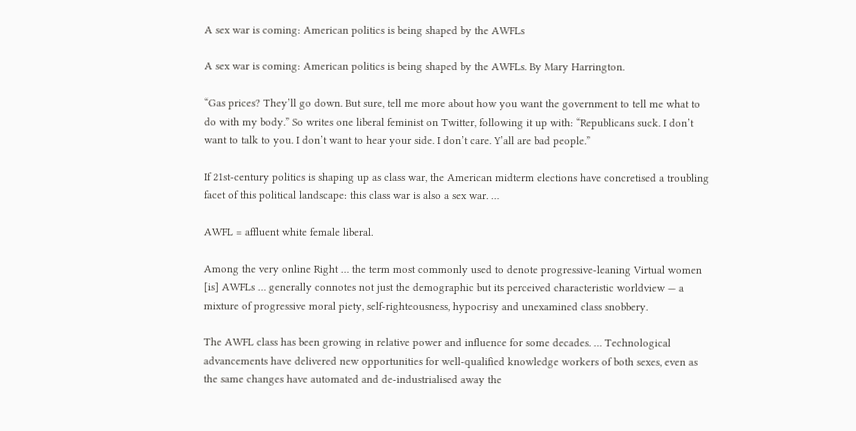A sex war is coming: American politics is being shaped by the AWFLs

A sex war is coming: American politics is being shaped by the AWFLs. By Mary Harrington.

“Gas prices? They’ll go down. But sure, tell me more about how you want the government to tell me what to do with my body.” So writes one liberal feminist on Twitter, following it up with: “Republicans suck. I don’t want to talk to you. I don’t want to hear your side. I don’t care. Y’all are bad people.”

If 21st-century politics is shaping up as class war, the American midterm elections have concretised a troubling facet of this political landscape: this class war is also a sex war. …

AWFL = affluent white female liberal.

Among the very online Right … the term most commonly used to denote progressive-leaning Virtual women [is] AWFLs … generally connotes not just the demographic but its perceived characteristic worldview — a mixture of progressive moral piety, self-righteousness, hypocrisy and unexamined class snobbery.

The AWFL class has been growing in relative power and influence for some decades. … Technological advancements have delivered new opportunities for well-qualified knowledge workers of both sexes, even as the same changes have automated and de-industrialised away the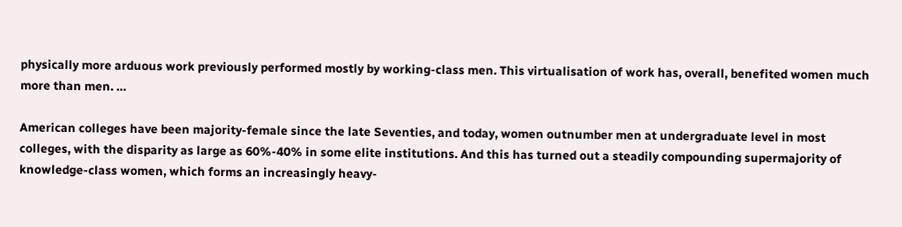physically more arduous work previously performed mostly by working-class men. This virtualisation of work has, overall, benefited women much more than men. …

American colleges have been majority-female since the late Seventies, and today, women outnumber men at undergraduate level in most colleges, with the disparity as large as 60%-40% in some elite institutions. And this has turned out a steadily compounding supermajority of knowledge-class women, which forms an increasingly heavy-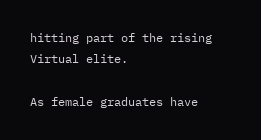hitting part of the rising Virtual elite.

As female graduates have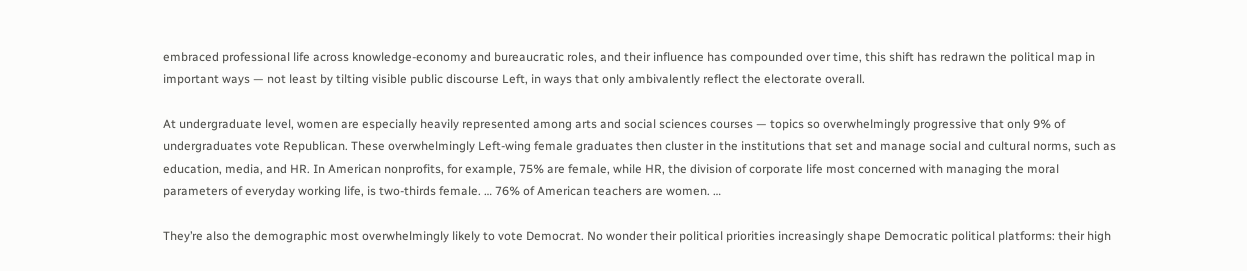embraced professional life across knowledge-economy and bureaucratic roles, and their influence has compounded over time, this shift has redrawn the political map in important ways — not least by tilting visible public discourse Left, in ways that only ambivalently reflect the electorate overall.

At undergraduate level, women are especially heavily represented among arts and social sciences courses — topics so overwhelmingly progressive that only 9% of undergraduates vote Republican. These overwhelmingly Left-wing female graduates then cluster in the institutions that set and manage social and cultural norms, such as education, media, and HR. In American nonprofits, for example, 75% are female, while HR, the division of corporate life most concerned with managing the moral parameters of everyday working life, is two-thirds female. … 76% of American teachers are women. …

They’re also the demographic most overwhelmingly likely to vote Democrat. No wonder their political priorities increasingly shape Democratic political platforms: their high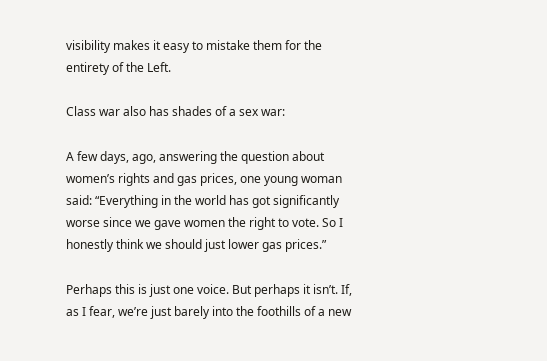visibility makes it easy to mistake them for the entirety of the Left.

Class war also has shades of a sex war:

A few days, ago, answering the question about women’s rights and gas prices, one young woman said: “Everything in the world has got significantly worse since we gave women the right to vote. So I honestly think we should just lower gas prices.”

Perhaps this is just one voice. But perhaps it isn’t. If, as I fear, we’re just barely into the foothills of a new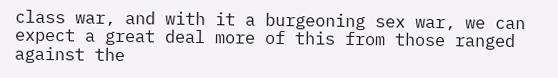class war, and with it a burgeoning sex war, we can expect a great deal more of this from those ranged against the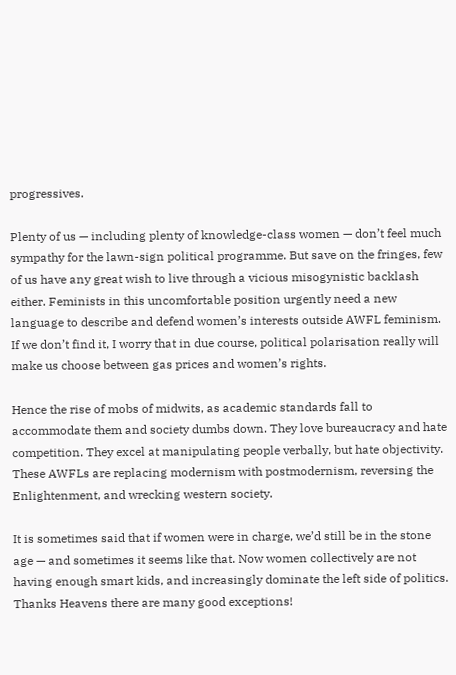progressives.

Plenty of us — including plenty of knowledge-class women — don’t feel much sympathy for the lawn-sign political programme. But save on the fringes, few of us have any great wish to live through a vicious misogynistic backlash either. Feminists in this uncomfortable position urgently need a new language to describe and defend women’s interests outside AWFL feminism. If we don’t find it, I worry that in due course, political polarisation really will make us choose between gas prices and women’s rights.

Hence the rise of mobs of midwits, as academic standards fall to accommodate them and society dumbs down. They love bureaucracy and hate competition. They excel at manipulating people verbally, but hate objectivity. These AWFLs are replacing modernism with postmodernism, reversing the Enlightenment, and wrecking western society.

It is sometimes said that if women were in charge, we’d still be in the stone age — and sometimes it seems like that. Now women collectively are not having enough smart kids, and increasingly dominate the left side of politics. Thanks Heavens there are many good exceptions!